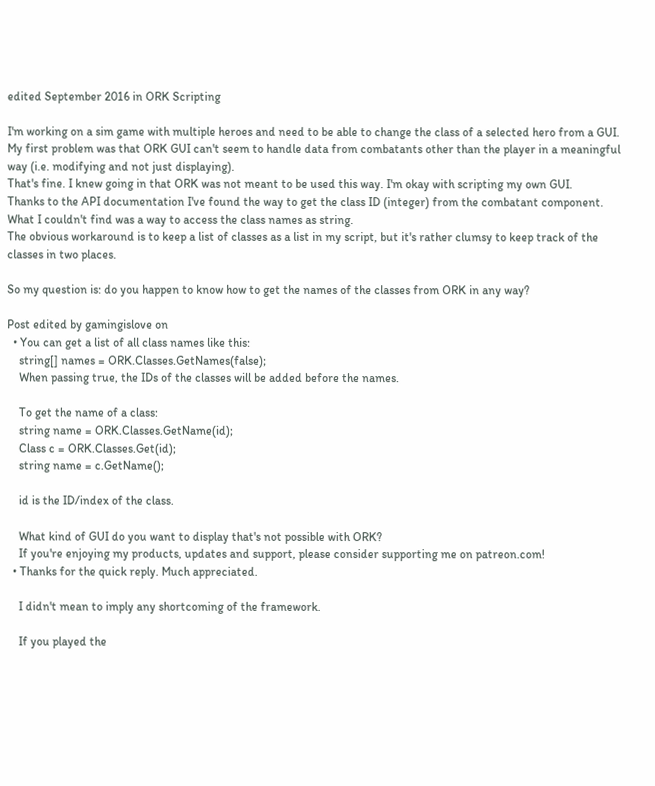edited September 2016 in ORK Scripting

I'm working on a sim game with multiple heroes and need to be able to change the class of a selected hero from a GUI.
My first problem was that ORK GUI can't seem to handle data from combatants other than the player in a meaningful way (i.e. modifying and not just displaying).
That's fine. I knew going in that ORK was not meant to be used this way. I'm okay with scripting my own GUI.
Thanks to the API documentation I've found the way to get the class ID (integer) from the combatant component.
What I couldn't find was a way to access the class names as string.
The obvious workaround is to keep a list of classes as a list in my script, but it's rather clumsy to keep track of the classes in two places.

So my question is: do you happen to know how to get the names of the classes from ORK in any way?

Post edited by gamingislove on
  • You can get a list of all class names like this:
    string[] names = ORK.Classes.GetNames(false);
    When passing true, the IDs of the classes will be added before the names.

    To get the name of a class:
    string name = ORK.Classes.GetName(id);
    Class c = ORK.Classes.Get(id);
    string name = c.GetName();

    id is the ID/index of the class.

    What kind of GUI do you want to display that's not possible with ORK?
    If you're enjoying my products, updates and support, please consider supporting me on patreon.com!
  • Thanks for the quick reply. Much appreciated.

    I didn't mean to imply any shortcoming of the framework.

    If you played the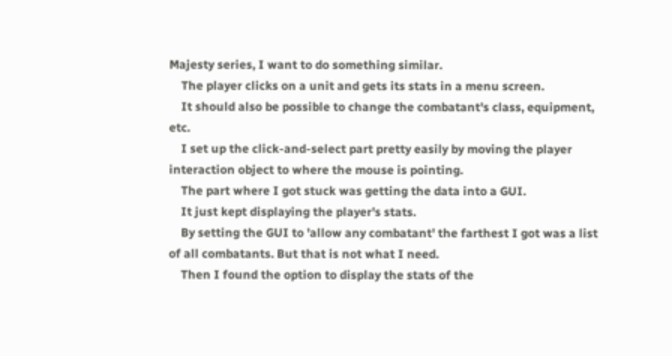Majesty series, I want to do something similar.
    The player clicks on a unit and gets its stats in a menu screen.
    It should also be possible to change the combatant's class, equipment, etc.
    I set up the click-and-select part pretty easily by moving the player interaction object to where the mouse is pointing.
    The part where I got stuck was getting the data into a GUI.
    It just kept displaying the player's stats.
    By setting the GUI to 'allow any combatant' the farthest I got was a list of all combatants. But that is not what I need.
    Then I found the option to display the stats of the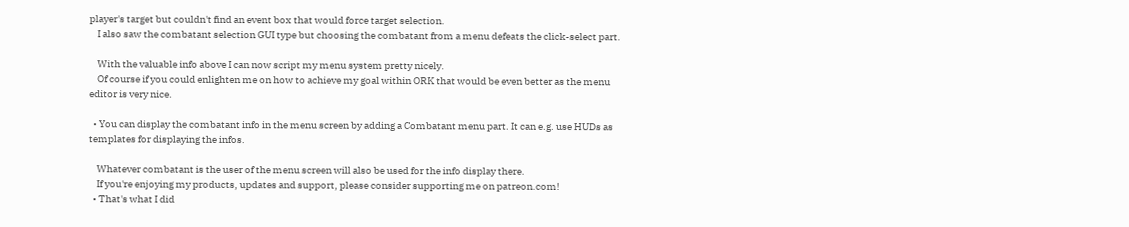player's target but couldn't find an event box that would force target selection.
    I also saw the combatant selection GUI type but choosing the combatant from a menu defeats the click-select part.

    With the valuable info above I can now script my menu system pretty nicely.
    Of course if you could enlighten me on how to achieve my goal within ORK that would be even better as the menu editor is very nice.

  • You can display the combatant info in the menu screen by adding a Combatant menu part. It can e.g. use HUDs as templates for displaying the infos.

    Whatever combatant is the user of the menu screen will also be used for the info display there.
    If you're enjoying my products, updates and support, please consider supporting me on patreon.com!
  • That's what I did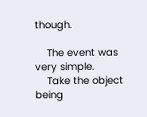though.

    The event was very simple.
    Take the object being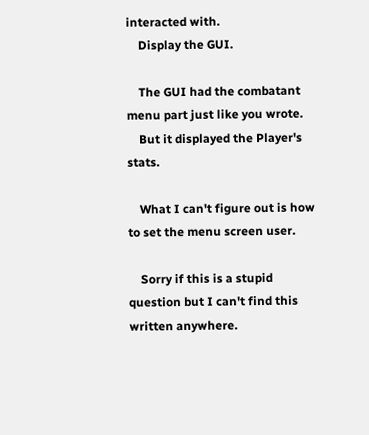interacted with.
    Display the GUI.

    The GUI had the combatant menu part just like you wrote.
    But it displayed the Player's stats.

    What I can't figure out is how to set the menu screen user.

    Sorry if this is a stupid question but I can't find this written anywhere.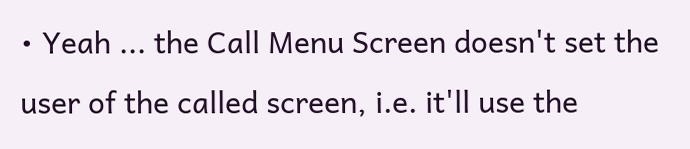• Yeah ... the Call Menu Screen doesn't set the user of the called screen, i.e. it'll use the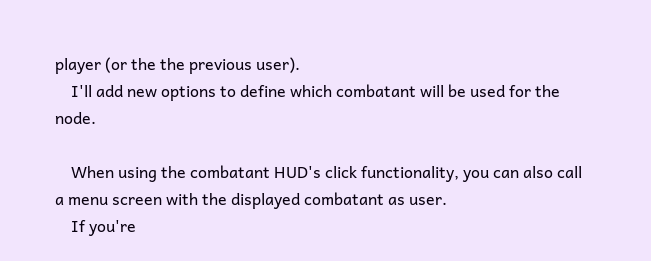player (or the the previous user).
    I'll add new options to define which combatant will be used for the node.

    When using the combatant HUD's click functionality, you can also call a menu screen with the displayed combatant as user.
    If you're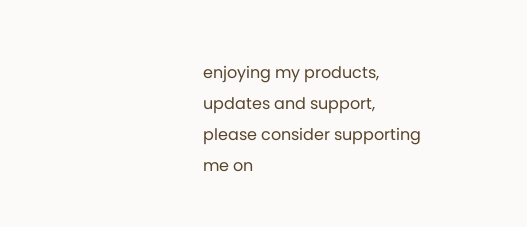enjoying my products, updates and support, please consider supporting me on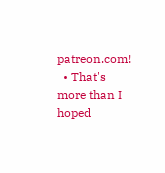patreon.com!
  • That's more than I hoped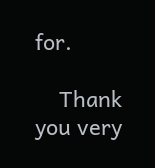for.

    Thank you very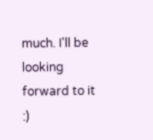much. I'll be looking forward to it :)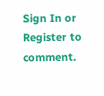Sign In or Register to comment.